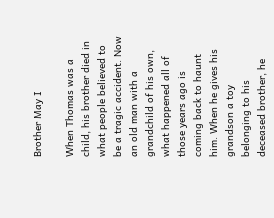Brother May I

When Thomas was a child, his brother died in what people believed to be a tragic accident. Now an old man with a grandchild of his own, what happened all of those years ago is coming back to haunt him. When he gives his grandson a toy belonging to his deceased brother, he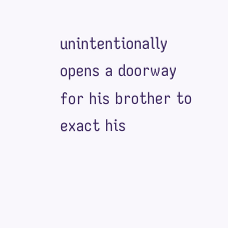unintentionally opens a doorway for his brother to exact his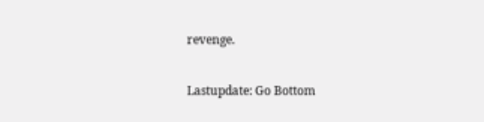revenge.

Lastupdate: Go Bottom